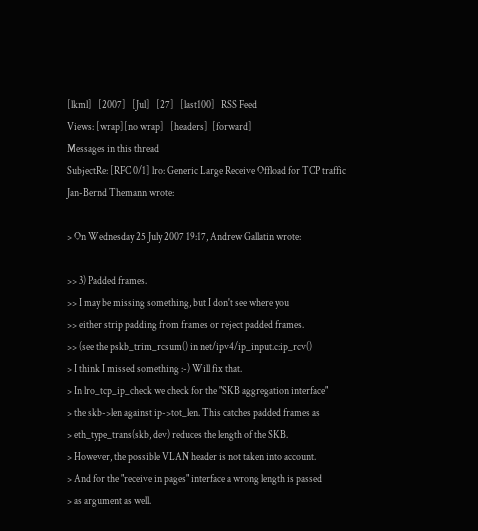[lkml]   [2007]   [Jul]   [27]   [last100]   RSS Feed
Views: [wrap][no wrap]   [headers]  [forward]
Messages in this thread
SubjectRe: [RFC 0/1] lro: Generic Large Receive Offload for TCP traffic
Jan-Bernd Themann wrote:

> On Wednesday 25 July 2007 19:17, Andrew Gallatin wrote:

>> 3) Padded frames.
>> I may be missing something, but I don't see where you
>> either strip padding from frames or reject padded frames.
>> (see the pskb_trim_rcsum() in net/ipv4/ip_input.c:ip_rcv()
> I think I missed something :-) Will fix that.
> In lro_tcp_ip_check we check for the "SKB aggregation interface"
> the skb->len against ip->tot_len. This catches padded frames as
> eth_type_trans(skb, dev) reduces the length of the SKB.
> However, the possible VLAN header is not taken into account.
> And for the "receive in pages" interface a wrong length is passed
> as argument as well.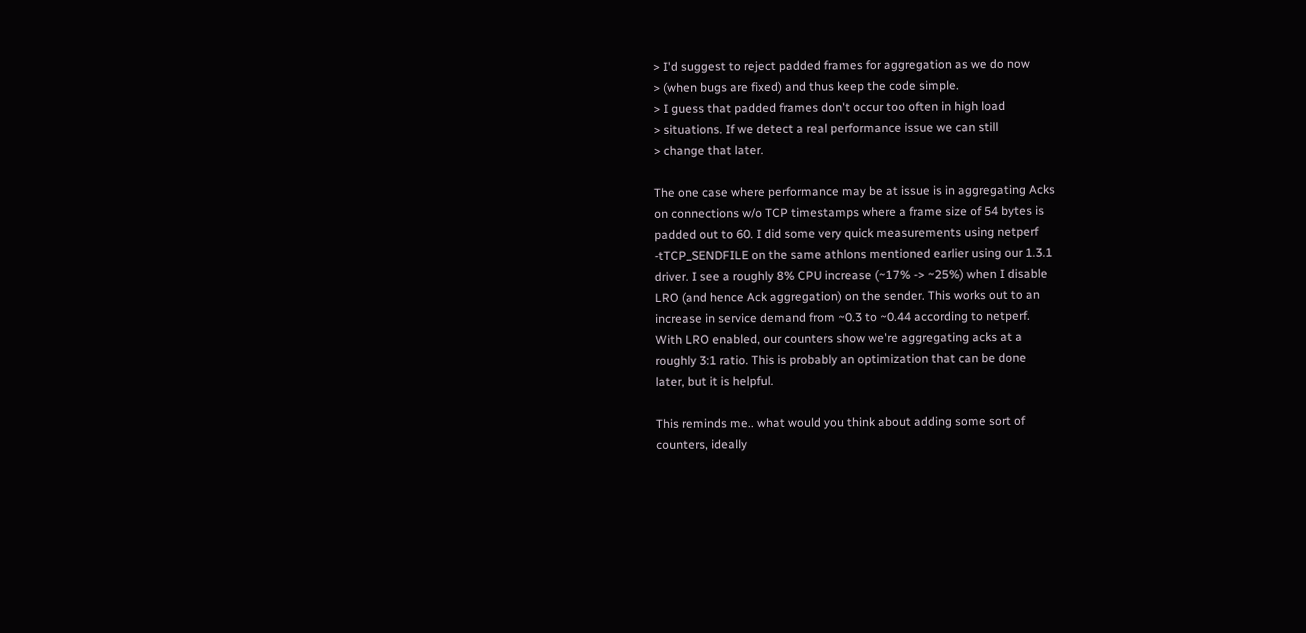> I'd suggest to reject padded frames for aggregation as we do now
> (when bugs are fixed) and thus keep the code simple.
> I guess that padded frames don't occur too often in high load
> situations. If we detect a real performance issue we can still
> change that later.

The one case where performance may be at issue is in aggregating Acks
on connections w/o TCP timestamps where a frame size of 54 bytes is
padded out to 60. I did some very quick measurements using netperf
-tTCP_SENDFILE on the same athlons mentioned earlier using our 1.3.1
driver. I see a roughly 8% CPU increase (~17% -> ~25%) when I disable
LRO (and hence Ack aggregation) on the sender. This works out to an
increase in service demand from ~0.3 to ~0.44 according to netperf.
With LRO enabled, our counters show we're aggregating acks at a
roughly 3:1 ratio. This is probably an optimization that can be done
later, but it is helpful.

This reminds me.. what would you think about adding some sort of
counters, ideally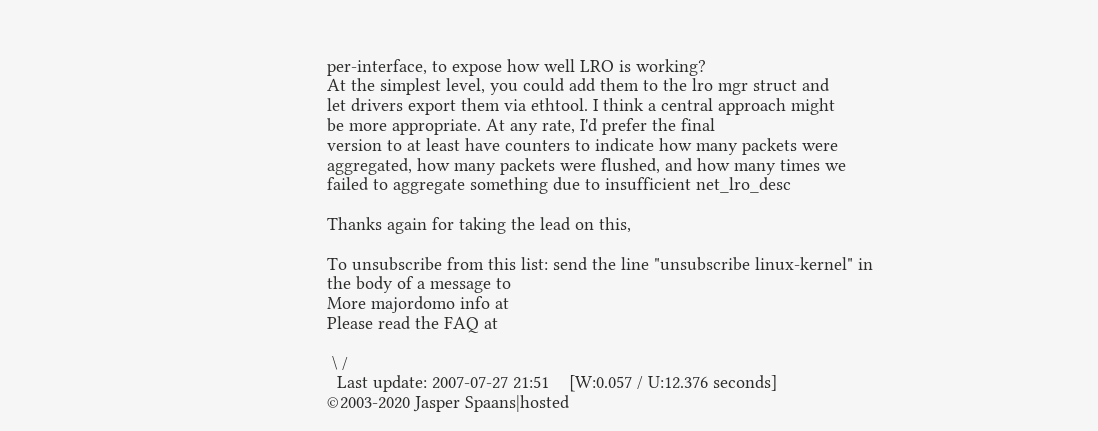per-interface, to expose how well LRO is working?
At the simplest level, you could add them to the lro mgr struct and
let drivers export them via ethtool. I think a central approach might
be more appropriate. At any rate, I'd prefer the final
version to at least have counters to indicate how many packets were
aggregated, how many packets were flushed, and how many times we
failed to aggregate something due to insufficient net_lro_desc

Thanks again for taking the lead on this,

To unsubscribe from this list: send the line "unsubscribe linux-kernel" in
the body of a message to
More majordomo info at
Please read the FAQ at

 \ /
  Last update: 2007-07-27 21:51    [W:0.057 / U:12.376 seconds]
©2003-2020 Jasper Spaans|hosted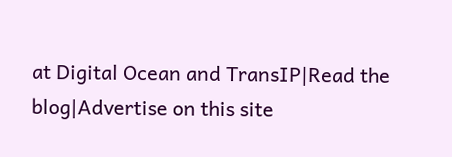at Digital Ocean and TransIP|Read the blog|Advertise on this site